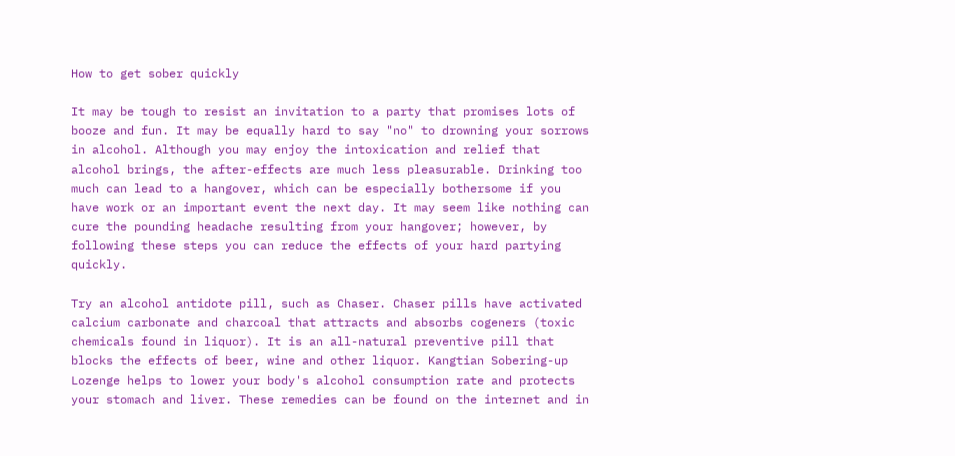How to get sober quickly

It may be tough to resist an invitation to a party that promises lots of booze and fun. It may be equally hard to say "no" to drowning your sorrows in alcohol. Although you may enjoy the intoxication and relief that alcohol brings, the after-effects are much less pleasurable. Drinking too much can lead to a hangover, which can be especially bothersome if you have work or an important event the next day. It may seem like nothing can cure the pounding headache resulting from your hangover; however, by following these steps you can reduce the effects of your hard partying quickly.

Try an alcohol antidote pill, such as Chaser. Chaser pills have activated calcium carbonate and charcoal that attracts and absorbs cogeners (toxic chemicals found in liquor). It is an all-natural preventive pill that blocks the effects of beer, wine and other liquor. Kangtian Sobering-up Lozenge helps to lower your body's alcohol consumption rate and protects your stomach and liver. These remedies can be found on the internet and in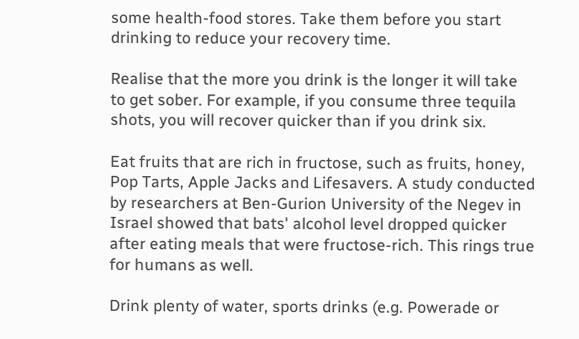some health-food stores. Take them before you start drinking to reduce your recovery time.

Realise that the more you drink is the longer it will take to get sober. For example, if you consume three tequila shots, you will recover quicker than if you drink six.

Eat fruits that are rich in fructose, such as fruits, honey, Pop Tarts, Apple Jacks and Lifesavers. A study conducted by researchers at Ben-Gurion University of the Negev in Israel showed that bats' alcohol level dropped quicker after eating meals that were fructose-rich. This rings true for humans as well.

Drink plenty of water, sports drinks (e.g. Powerade or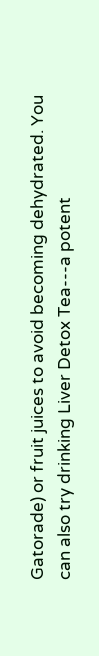Gatorade) or fruit juices to avoid becoming dehydrated. You can also try drinking Liver Detox Tea---a potent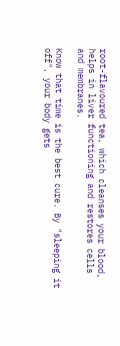root-flavoured tea, which cleanses your blood, helps in liver functioning and restores cells and membranes.

Know that time is the best cure. By "sleeping it off", your body gets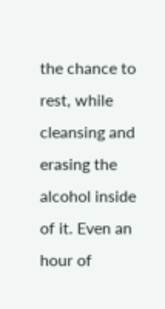the chance to rest, while cleansing and erasing the alcohol inside of it. Even an hour of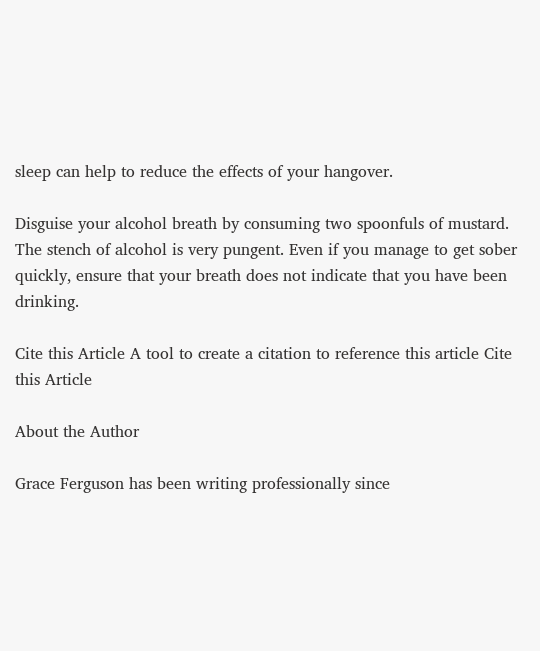sleep can help to reduce the effects of your hangover.

Disguise your alcohol breath by consuming two spoonfuls of mustard. The stench of alcohol is very pungent. Even if you manage to get sober quickly, ensure that your breath does not indicate that you have been drinking.

Cite this Article A tool to create a citation to reference this article Cite this Article

About the Author

Grace Ferguson has been writing professionally since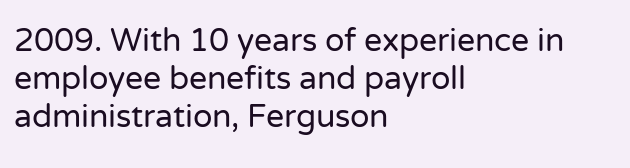2009. With 10 years of experience in employee benefits and payroll administration, Ferguson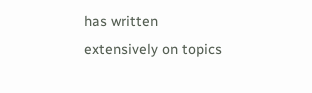has written extensively on topics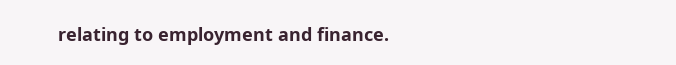relating to employment and finance.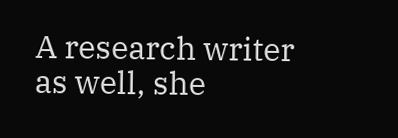A research writer as well, she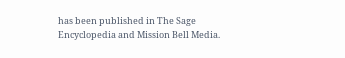has been published in The Sage Encyclopedia and Mission Bell Media.